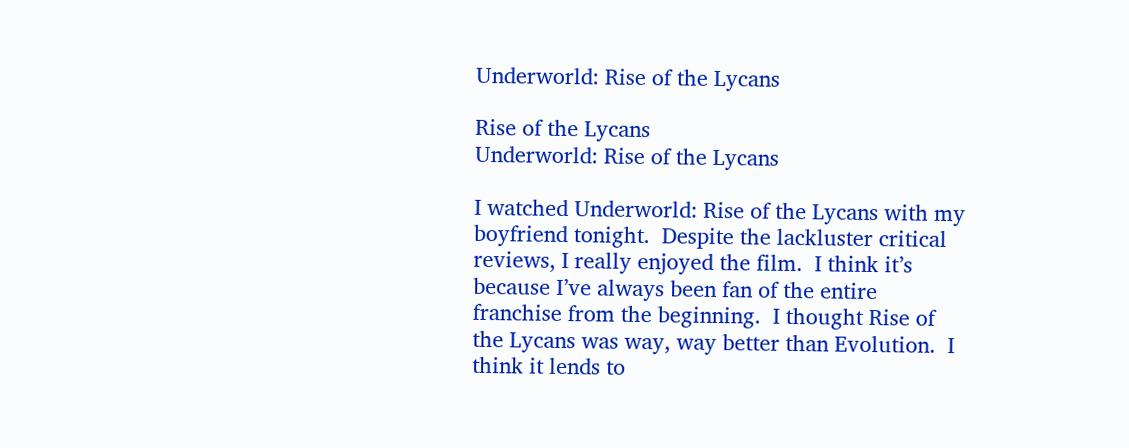Underworld: Rise of the Lycans

Rise of the Lycans
Underworld: Rise of the Lycans

I watched Underworld: Rise of the Lycans with my boyfriend tonight.  Despite the lackluster critical reviews, I really enjoyed the film.  I think it’s because I’ve always been fan of the entire franchise from the beginning.  I thought Rise of the Lycans was way, way better than Evolution.  I think it lends to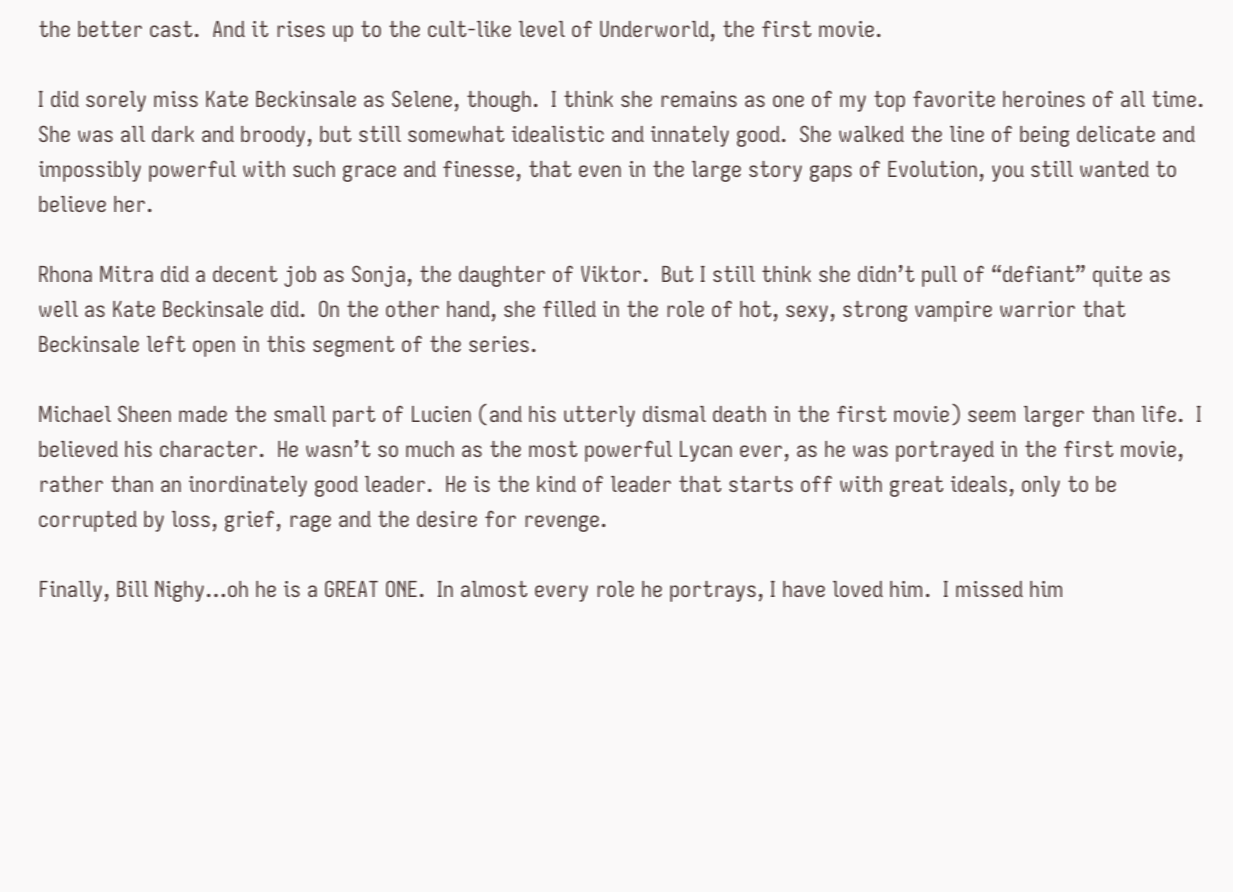the better cast.  And it rises up to the cult-like level of Underworld, the first movie.

I did sorely miss Kate Beckinsale as Selene, though.  I think she remains as one of my top favorite heroines of all time.  She was all dark and broody, but still somewhat idealistic and innately good.  She walked the line of being delicate and impossibly powerful with such grace and finesse, that even in the large story gaps of Evolution, you still wanted to believe her.

Rhona Mitra did a decent job as Sonja, the daughter of Viktor.  But I still think she didn’t pull of “defiant” quite as well as Kate Beckinsale did.  On the other hand, she filled in the role of hot, sexy, strong vampire warrior that Beckinsale left open in this segment of the series.

Michael Sheen made the small part of Lucien (and his utterly dismal death in the first movie) seem larger than life.  I believed his character.  He wasn’t so much as the most powerful Lycan ever, as he was portrayed in the first movie, rather than an inordinately good leader.  He is the kind of leader that starts off with great ideals, only to be corrupted by loss, grief, rage and the desire for revenge.

Finally, Bill Nighy…oh he is a GREAT ONE.  In almost every role he portrays, I have loved him.  I missed him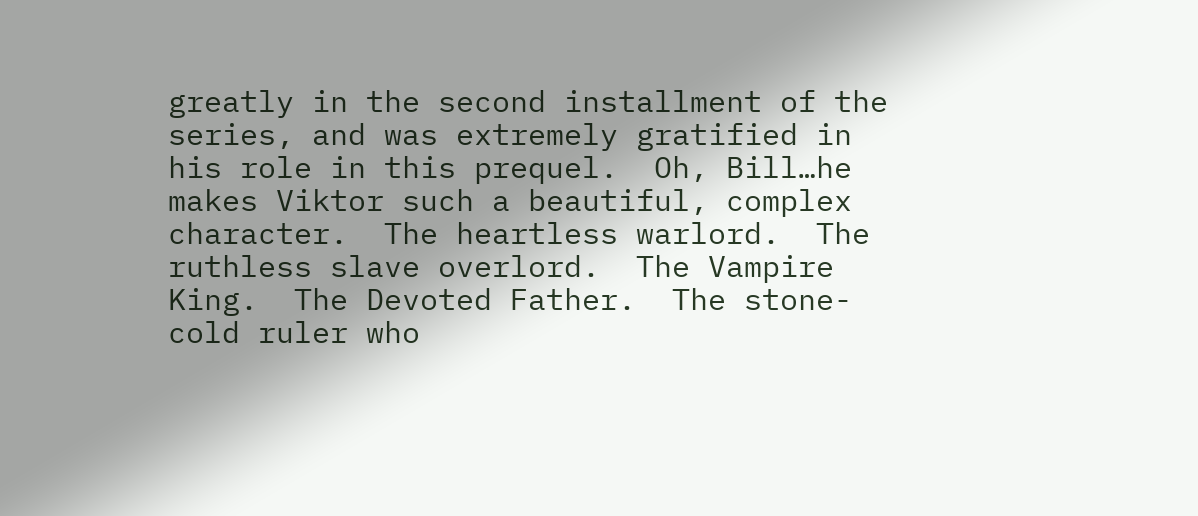greatly in the second installment of the series, and was extremely gratified in his role in this prequel.  Oh, Bill…he makes Viktor such a beautiful, complex character.  The heartless warlord.  The ruthless slave overlord.  The Vampire King.  The Devoted Father.  The stone-cold ruler who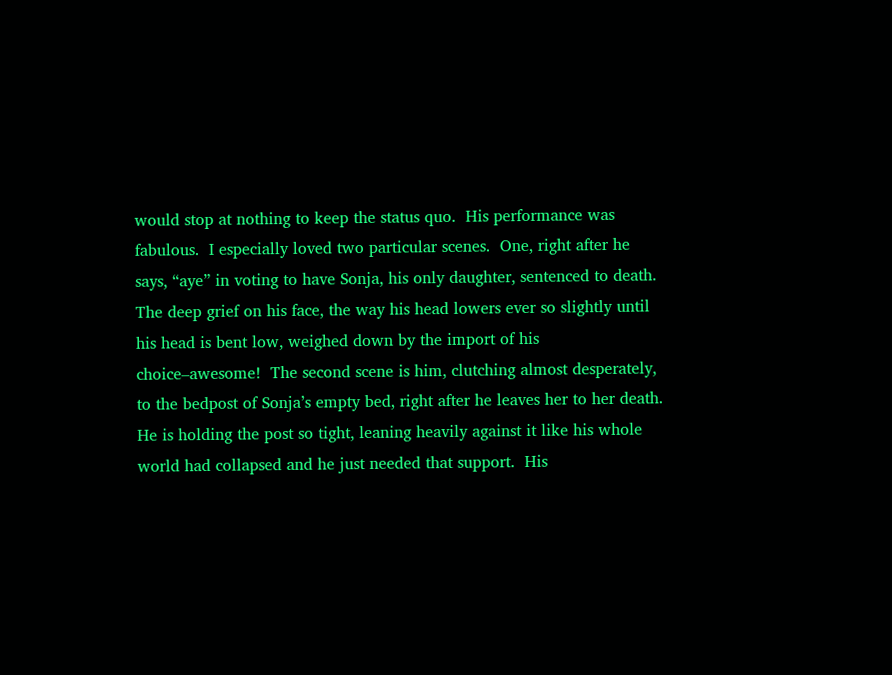would stop at nothing to keep the status quo.  His performance was fabulous.  I especially loved two particular scenes.  One, right after he says, “aye” in voting to have Sonja, his only daughter, sentenced to death.  The deep grief on his face, the way his head lowers ever so slightly until his head is bent low, weighed down by the import of his choice–awesome!  The second scene is him, clutching almost desperately, to the bedpost of Sonja’s empty bed, right after he leaves her to her death.  He is holding the post so tight, leaning heavily against it like his whole world had collapsed and he just needed that support.  His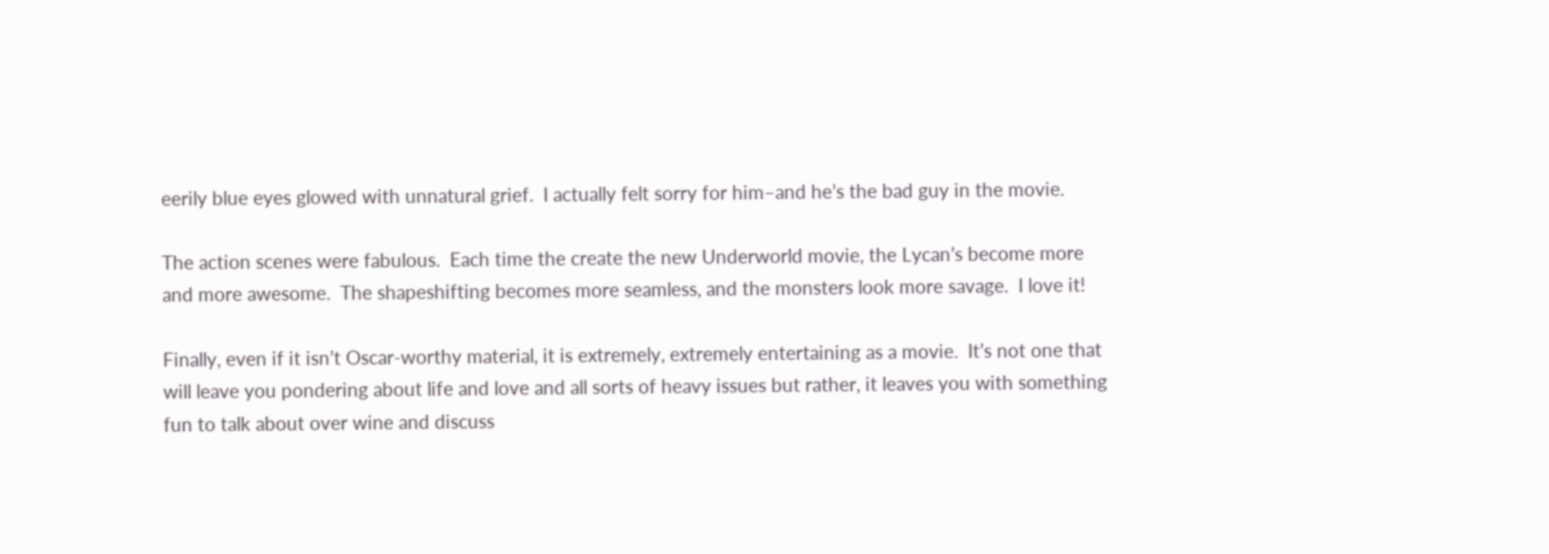eerily blue eyes glowed with unnatural grief.  I actually felt sorry for him–and he’s the bad guy in the movie.

The action scenes were fabulous.  Each time the create the new Underworld movie, the Lycan’s become more and more awesome.  The shapeshifting becomes more seamless, and the monsters look more savage.  I love it!

Finally, even if it isn’t Oscar-worthy material, it is extremely, extremely entertaining as a movie.  It’s not one that will leave you pondering about life and love and all sorts of heavy issues but rather, it leaves you with something fun to talk about over wine and discuss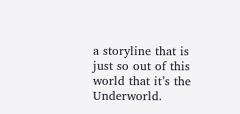a storyline that is just so out of this world that it’s the Underworld.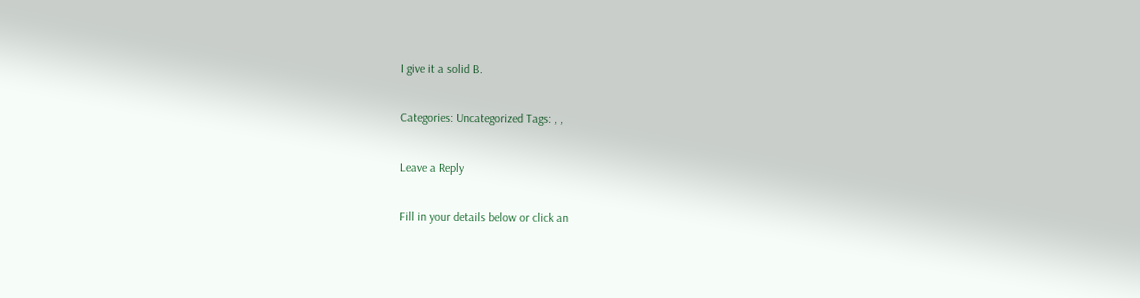I give it a solid B.

Categories: Uncategorized Tags: , ,

Leave a Reply

Fill in your details below or click an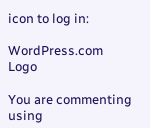icon to log in:

WordPress.com Logo

You are commenting using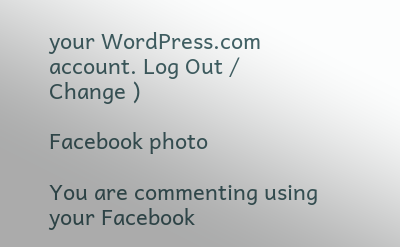your WordPress.com account. Log Out /  Change )

Facebook photo

You are commenting using your Facebook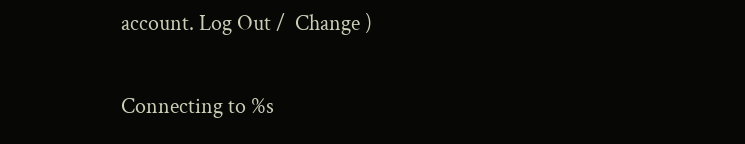account. Log Out /  Change )

Connecting to %s